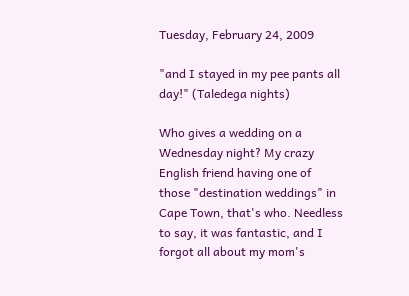Tuesday, February 24, 2009

"and I stayed in my pee pants all day!" (Taledega nights)

Who gives a wedding on a Wednesday night? My crazy English friend having one of those "destination weddings" in Cape Town, that's who. Needless to say, it was fantastic, and I forgot all about my mom's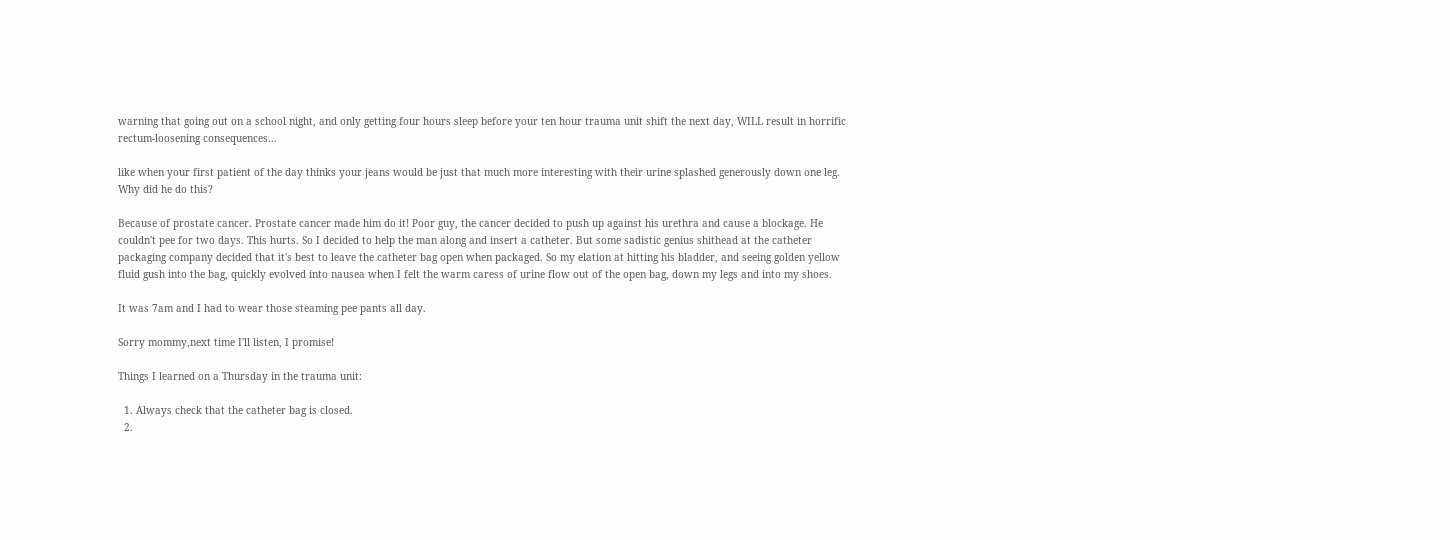warning that going out on a school night, and only getting four hours sleep before your ten hour trauma unit shift the next day, WILL result in horrific rectum-loosening consequences...

like when your first patient of the day thinks your jeans would be just that much more interesting with their urine splashed generously down one leg. Why did he do this?

Because of prostate cancer. Prostate cancer made him do it! Poor guy, the cancer decided to push up against his urethra and cause a blockage. He couldn't pee for two days. This hurts. So I decided to help the man along and insert a catheter. But some sadistic genius shithead at the catheter packaging company decided that it's best to leave the catheter bag open when packaged. So my elation at hitting his bladder, and seeing golden yellow fluid gush into the bag, quickly evolved into nausea when I felt the warm caress of urine flow out of the open bag, down my legs and into my shoes.

It was 7am and I had to wear those steaming pee pants all day.

Sorry mommy,next time I'll listen, I promise!

Things I learned on a Thursday in the trauma unit:

  1. Always check that the catheter bag is closed.
  2.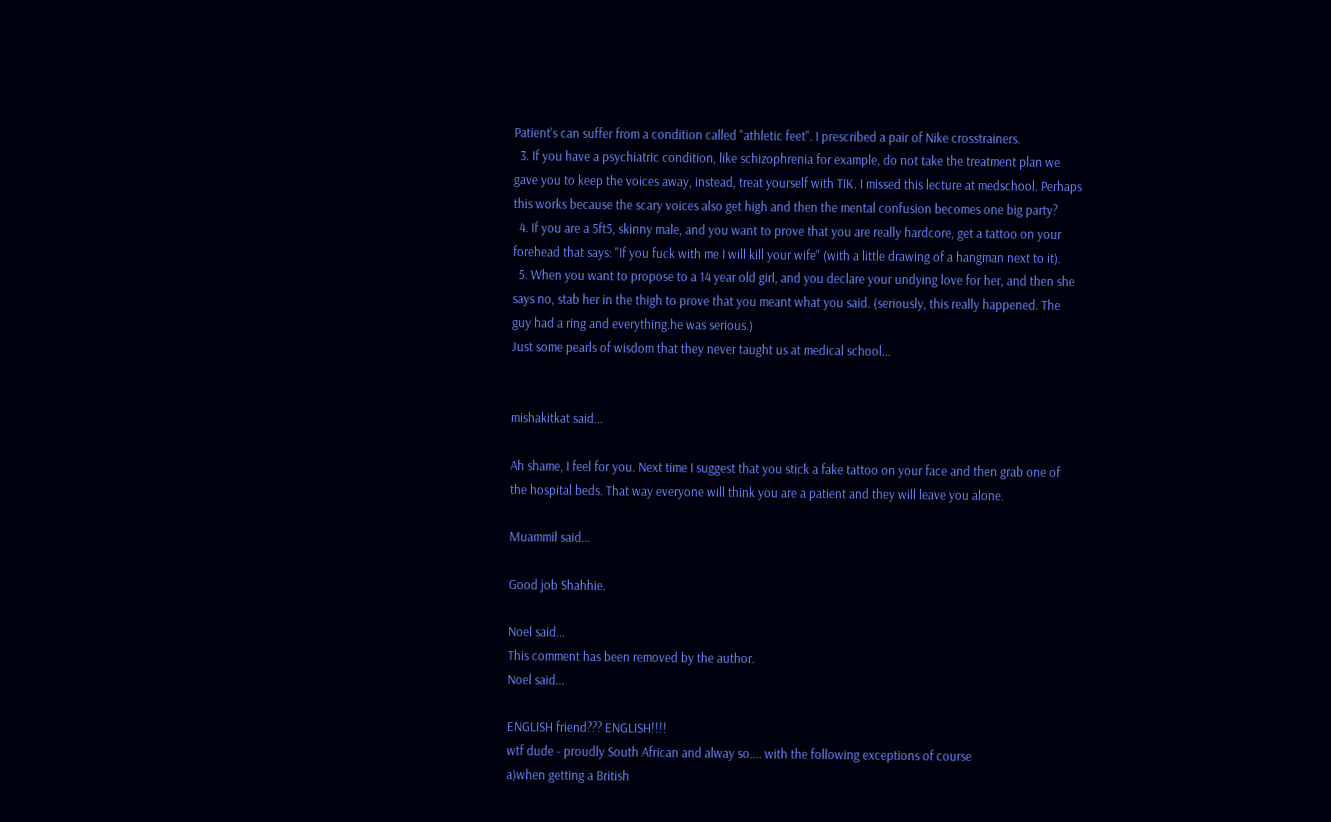Patient's can suffer from a condition called "athletic feet". I prescribed a pair of Nike crosstrainers.
  3. If you have a psychiatric condition, like schizophrenia for example, do not take the treatment plan we gave you to keep the voices away, instead, treat yourself with TIK. I missed this lecture at medschool. Perhaps this works because the scary voices also get high and then the mental confusion becomes one big party?
  4. If you are a 5ft5, skinny male, and you want to prove that you are really hardcore, get a tattoo on your forehead that says: "If you fuck with me I will kill your wife" (with a little drawing of a hangman next to it).
  5. When you want to propose to a 14 year old girl, and you declare your undying love for her, and then she says no, stab her in the thigh to prove that you meant what you said. (seriously, this really happened. The guy had a ring and everything.he was serious.)
Just some pearls of wisdom that they never taught us at medical school...


mishakitkat said...

Ah shame, I feel for you. Next time I suggest that you stick a fake tattoo on your face and then grab one of the hospital beds. That way everyone will think you are a patient and they will leave you alone.

Muammil said...

Good job Shahhie.

Noel said...
This comment has been removed by the author.
Noel said...

ENGLISH friend??? ENGLISH!!!!
wtf dude - proudly South African and alway so.... with the following exceptions of course
a)when getting a British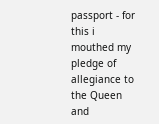passport - for this i mouthed my pledge of allegiance to the Queen and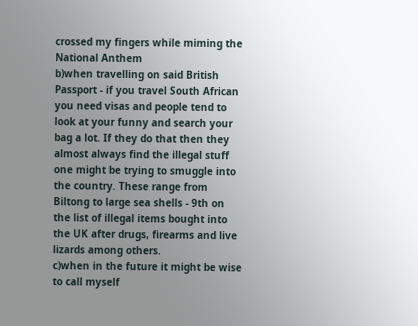crossed my fingers while miming the National Anthem
b)when travelling on said British Passport - if you travel South African you need visas and people tend to look at your funny and search your bag a lot. If they do that then they almost always find the illegal stuff one might be trying to smuggle into the country. These range from Biltong to large sea shells - 9th on the list of illegal items bought into the UK after drugs, firearms and live lizards among others.
c)when in the future it might be wise to call myself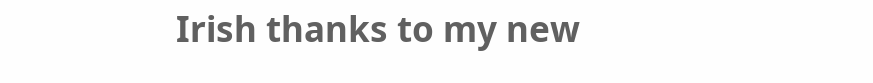Irish thanks to my new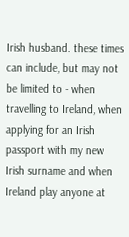Irish husband. these times can include, but may not be limited to - when travelling to Ireland, when applying for an Irish passport with my new Irish surname and when Ireland play anyone at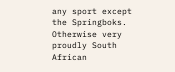any sport except the Springboks.
Otherwise very proudly South African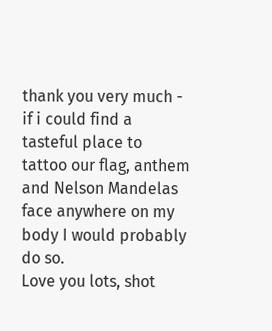thank you very much - if i could find a tasteful place to tattoo our flag, anthem and Nelson Mandelas face anywhere on my body I would probably do so.
Love you lots, shot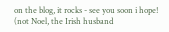on the blog, it rocks - see you soon i hope!
(not Noel, the Irish husband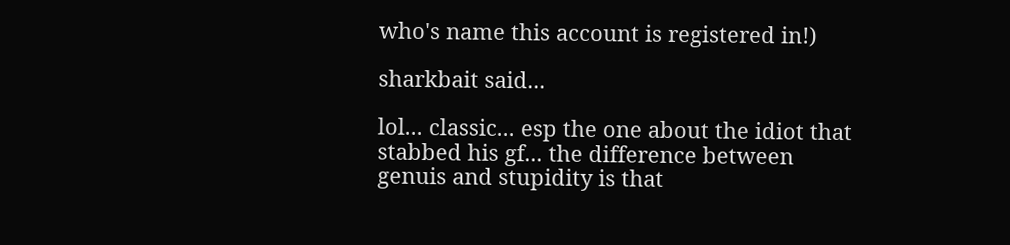who's name this account is registered in!)

sharkbait said...

lol... classic... esp the one about the idiot that stabbed his gf... the difference between genuis and stupidity is that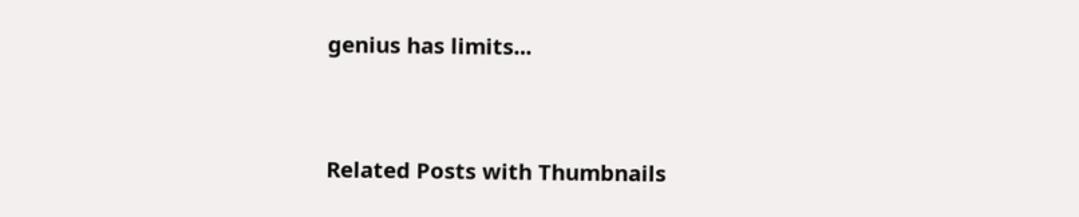genius has limits...


Related Posts with Thumbnails